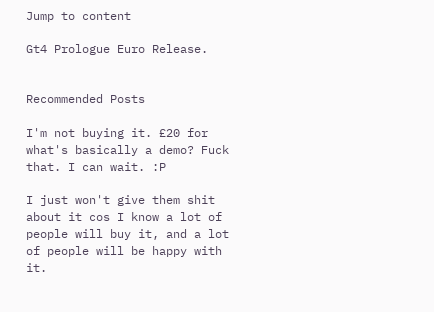Jump to content

Gt4 Prologue Euro Release.


Recommended Posts

I'm not buying it. £20 for what's basically a demo? Fuck that. I can wait. :P

I just won't give them shit about it cos I know a lot of people will buy it, and a lot of people will be happy with it.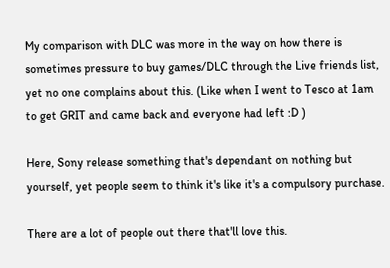My comparison with DLC was more in the way on how there is sometimes pressure to buy games/DLC through the Live friends list, yet no one complains about this. (Like when I went to Tesco at 1am to get GRIT and came back and everyone had left :D )

Here, Sony release something that's dependant on nothing but yourself, yet people seem to think it's like it's a compulsory purchase.

There are a lot of people out there that'll love this.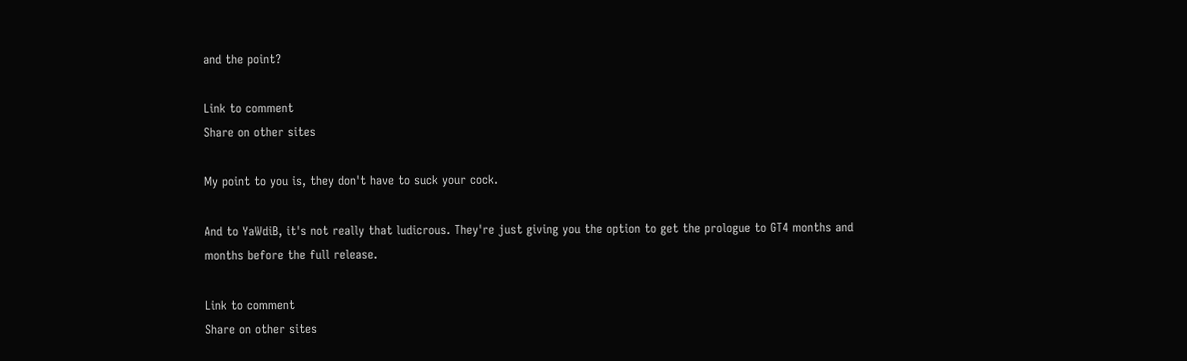and the point?

Link to comment
Share on other sites

My point to you is, they don't have to suck your cock.

And to YaWdiB, it's not really that ludicrous. They're just giving you the option to get the prologue to GT4 months and months before the full release.

Link to comment
Share on other sites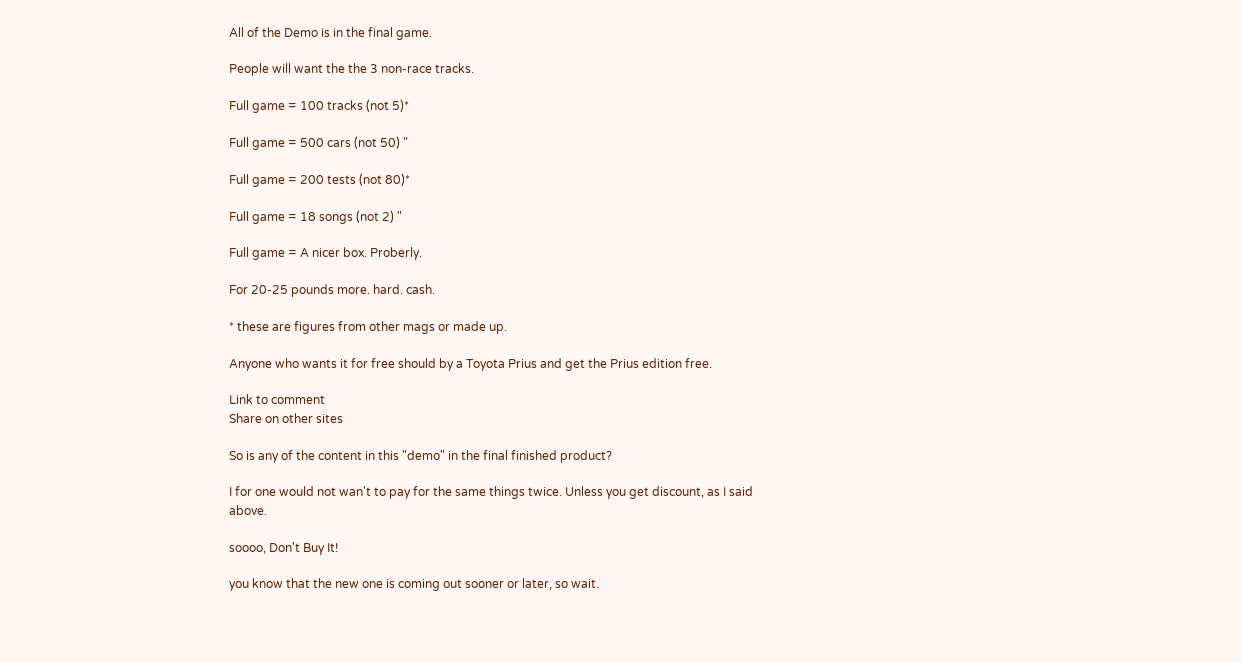All of the Demo is in the final game.

People will want the the 3 non-race tracks.

Full game = 100 tracks (not 5)*

Full game = 500 cars (not 50) "

Full game = 200 tests (not 80)*

Full game = 18 songs (not 2) "

Full game = A nicer box. Proberly.

For 20-25 pounds more. hard. cash.

* these are figures from other mags or made up.

Anyone who wants it for free should by a Toyota Prius and get the Prius edition free.

Link to comment
Share on other sites

So is any of the content in this "demo" in the final finished product?

I for one would not wan't to pay for the same things twice. Unless you get discount, as I said above.

soooo, Don't Buy It!

you know that the new one is coming out sooner or later, so wait.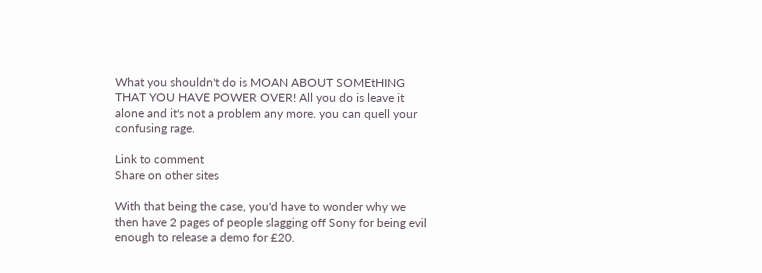What you shouldn't do is MOAN ABOUT SOMEtHING THAT YOU HAVE POWER OVER! All you do is leave it alone and it's not a problem any more. you can quell your confusing rage.

Link to comment
Share on other sites

With that being the case, you'd have to wonder why we then have 2 pages of people slagging off Sony for being evil enough to release a demo for £20.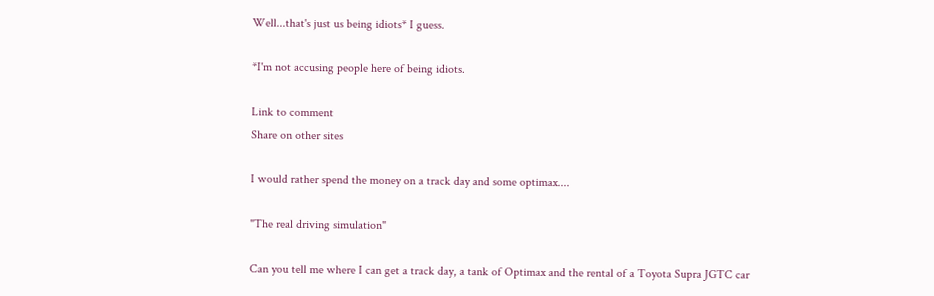Well...that's just us being idiots* I guess.

*I'm not accusing people here of being idiots.

Link to comment
Share on other sites

I would rather spend the money on a track day and some optimax....

"The real driving simulation"

Can you tell me where I can get a track day, a tank of Optimax and the rental of a Toyota Supra JGTC car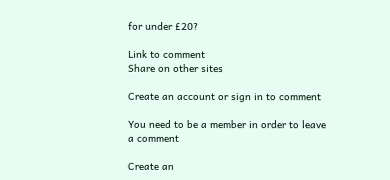for under £20?

Link to comment
Share on other sites

Create an account or sign in to comment

You need to be a member in order to leave a comment

Create an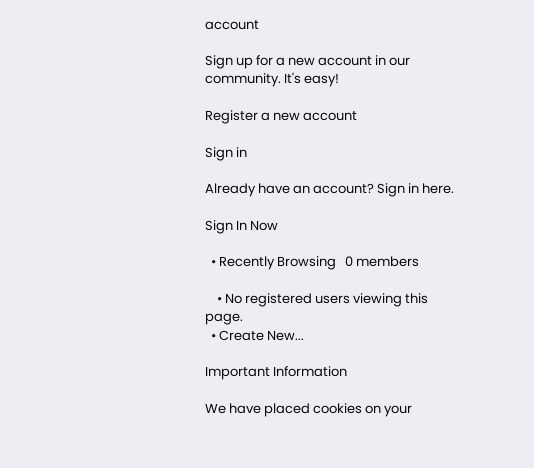account

Sign up for a new account in our community. It's easy!

Register a new account

Sign in

Already have an account? Sign in here.

Sign In Now

  • Recently Browsing   0 members

    • No registered users viewing this page.
  • Create New...

Important Information

We have placed cookies on your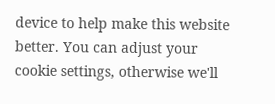device to help make this website better. You can adjust your cookie settings, otherwise we'll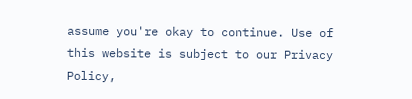assume you're okay to continue. Use of this website is subject to our Privacy Policy,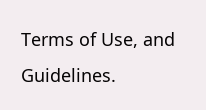Terms of Use, and Guidelines.